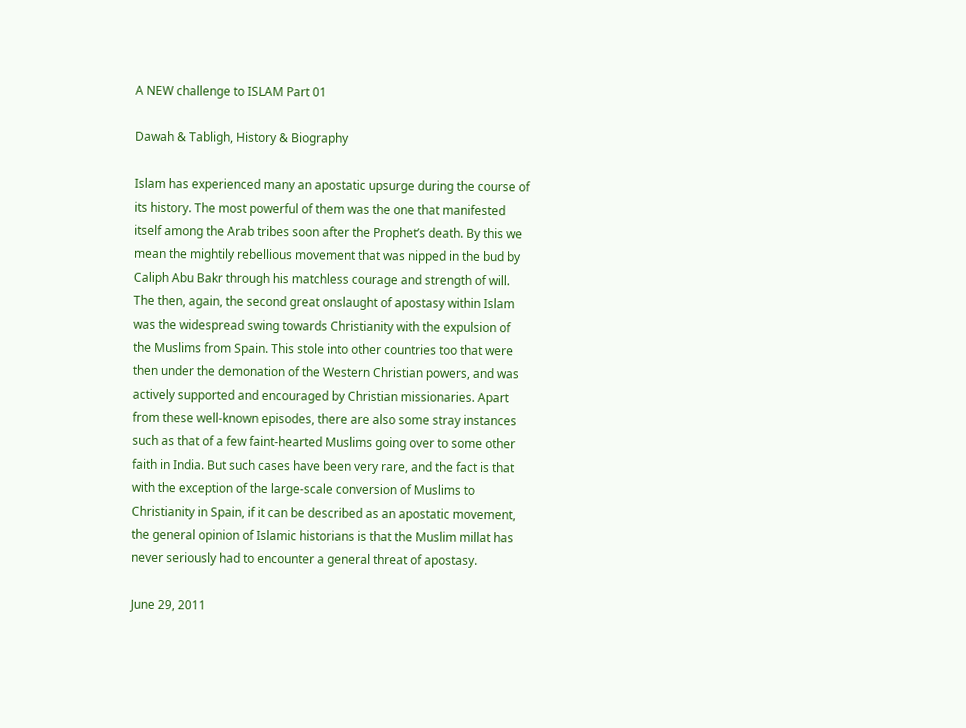A NEW challenge to ISLAM Part 01

Dawah & Tabligh, History & Biography

Islam has experienced many an apostatic upsurge during the course of its history. The most powerful of them was the one that manifested itself among the Arab tribes soon after the Prophet’s death. By this we mean the mightily rebellious movement that was nipped in the bud by Caliph Abu Bakr through his matchless courage and strength of will. The then, again, the second great onslaught of apostasy within Islam was the widespread swing towards Christianity with the expulsion of the Muslims from Spain. This stole into other countries too that were then under the demonation of the Western Christian powers, and was actively supported and encouraged by Christian missionaries. Apart from these well-known episodes, there are also some stray instances such as that of a few faint-hearted Muslims going over to some other faith in India. But such cases have been very rare, and the fact is that with the exception of the large-scale conversion of Muslims to Christianity in Spain, if it can be described as an apostatic movement, the general opinion of Islamic historians is that the Muslim millat has never seriously had to encounter a general threat of apostasy.

June 29, 2011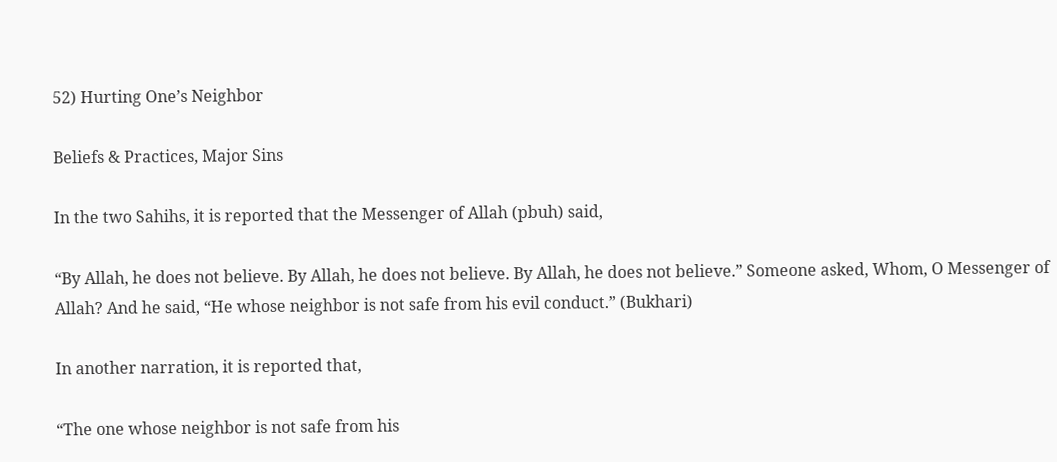52) Hurting One’s Neighbor

Beliefs & Practices, Major Sins

In the two Sahihs, it is reported that the Messenger of Allah (pbuh) said,

“By Allah, he does not believe. By Allah, he does not believe. By Allah, he does not believe.” Someone asked, Whom, O Messenger of Allah? And he said, “He whose neighbor is not safe from his evil conduct.” (Bukhari)

In another narration, it is reported that,

“The one whose neighbor is not safe from his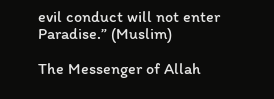evil conduct will not enter Paradise.” (Muslim)

The Messenger of Allah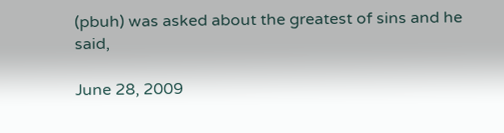(pbuh) was asked about the greatest of sins and he said,

June 28, 2009